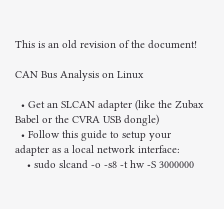This is an old revision of the document!

CAN Bus Analysis on Linux

  • Get an SLCAN adapter (like the Zubax Babel or the CVRA USB dongle)
  • Follow this guide to setup your adapter as a local network interface:
    • sudo slcand -o -s8 -t hw -S 3000000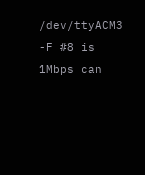/dev/ttyACM3 -F #8 is 1Mbps can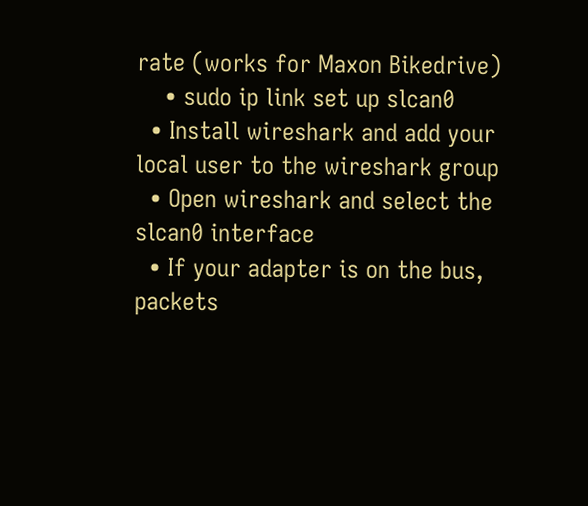rate (works for Maxon Bikedrive)
    • sudo ip link set up slcan0
  • Install wireshark and add your local user to the wireshark group
  • Open wireshark and select the slcan0 interface
  • If your adapter is on the bus, packets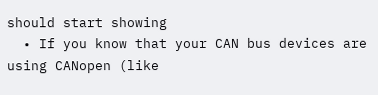should start showing
  • If you know that your CAN bus devices are using CANopen (like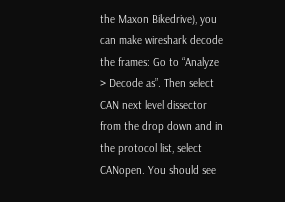the Maxon Bikedrive), you can make wireshark decode the frames: Go to “Analyze > Decode as”. Then select CAN next level dissector from the drop down and in the protocol list, select CANopen. You should see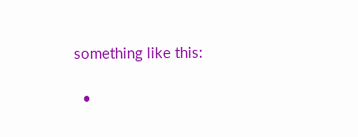something like this:

  •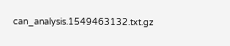can_analysis.1549463132.txt.gz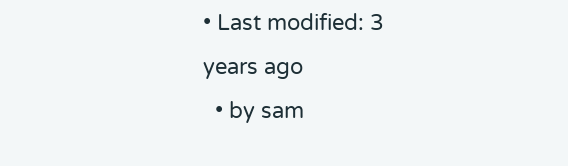• Last modified: 3 years ago
  • by sam